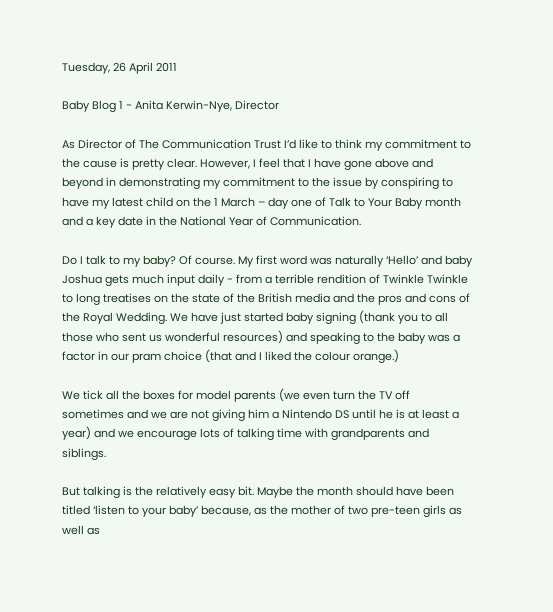Tuesday, 26 April 2011

Baby Blog 1 - Anita Kerwin-Nye, Director

As Director of The Communication Trust I’d like to think my commitment to the cause is pretty clear. However, I feel that I have gone above and beyond in demonstrating my commitment to the issue by conspiring to have my latest child on the 1 March – day one of Talk to Your Baby month and a key date in the National Year of Communication.

Do I talk to my baby? Of course. My first word was naturally ‘Hello’ and baby Joshua gets much input daily - from a terrible rendition of Twinkle Twinkle to long treatises on the state of the British media and the pros and cons of the Royal Wedding. We have just started baby signing (thank you to all those who sent us wonderful resources) and speaking to the baby was a factor in our pram choice (that and I liked the colour orange.)

We tick all the boxes for model parents (we even turn the TV off sometimes and we are not giving him a Nintendo DS until he is at least a year) and we encourage lots of talking time with grandparents and siblings.

But talking is the relatively easy bit. Maybe the month should have been titled ‘listen to your baby’ because, as the mother of two pre-teen girls as well as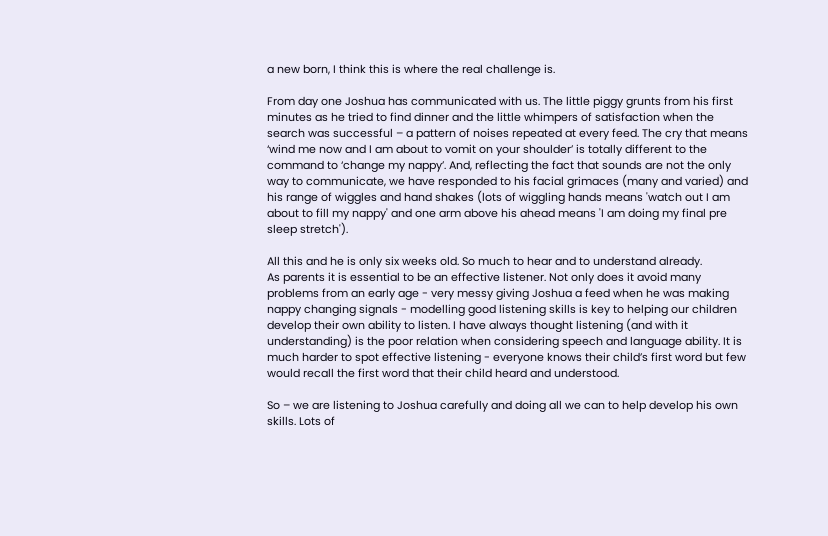a new born, I think this is where the real challenge is.

From day one Joshua has communicated with us. The little piggy grunts from his first minutes as he tried to find dinner and the little whimpers of satisfaction when the search was successful – a pattern of noises repeated at every feed. The cry that means ‘wind me now and I am about to vomit on your shoulder’ is totally different to the command to ‘change my nappy’. And, reflecting the fact that sounds are not the only way to communicate, we have responded to his facial grimaces (many and varied) and his range of wiggles and hand shakes (lots of wiggling hands means 'watch out I am about to fill my nappy' and one arm above his ahead means 'I am doing my final pre sleep stretch').

All this and he is only six weeks old. So much to hear and to understand already.
As parents it is essential to be an effective listener. Not only does it avoid many problems from an early age - very messy giving Joshua a feed when he was making nappy changing signals - modelling good listening skills is key to helping our children develop their own ability to listen. I have always thought listening (and with it understanding) is the poor relation when considering speech and language ability. It is much harder to spot effective listening - everyone knows their child’s first word but few would recall the first word that their child heard and understood.

So – we are listening to Joshua carefully and doing all we can to help develop his own skills. Lots of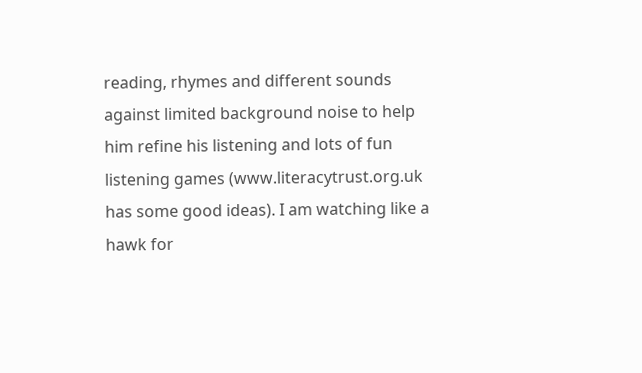reading, rhymes and different sounds against limited background noise to help him refine his listening and lots of fun listening games (www.literacytrust.org.uk has some good ideas). I am watching like a hawk for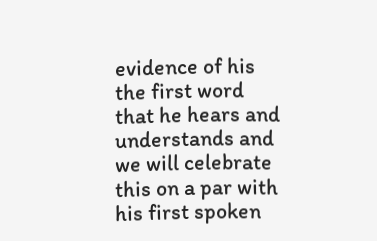evidence of his the first word that he hears and understands and we will celebrate this on a par with his first spoken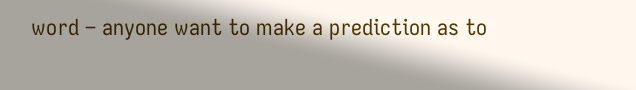word – anyone want to make a prediction as to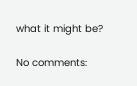what it might be?

No comments: